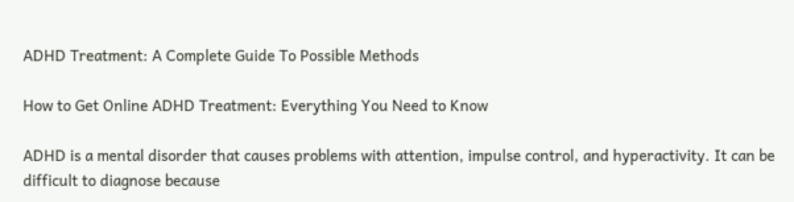ADHD Treatment: A Complete Guide To Possible Methods

How to Get Online ADHD Treatment: Everything You Need to Know

ADHD is a mental disorder that causes problems with attention, impulse control, and hyperactivity. It can be difficult to diagnose because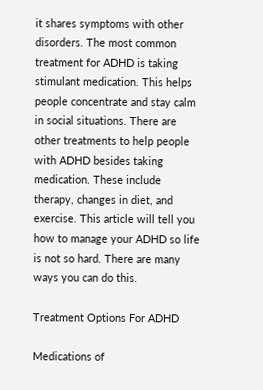it shares symptoms with other disorders. The most common treatment for ADHD is taking stimulant medication. This helps people concentrate and stay calm in social situations. There are other treatments to help people with ADHD besides taking medication. These include therapy, changes in diet, and exercise. This article will tell you how to manage your ADHD so life is not so hard. There are many ways you can do this.

Treatment Options For ADHD

Medications of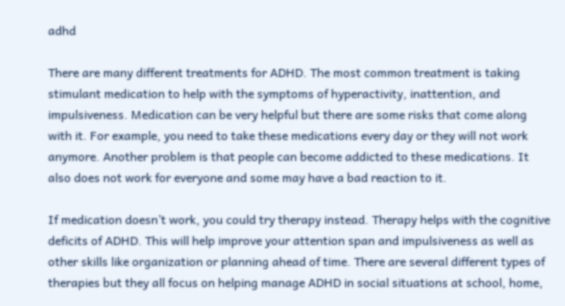adhd

There are many different treatments for ADHD. The most common treatment is taking stimulant medication to help with the symptoms of hyperactivity, inattention, and impulsiveness. Medication can be very helpful but there are some risks that come along with it. For example, you need to take these medications every day or they will not work anymore. Another problem is that people can become addicted to these medications. It also does not work for everyone and some may have a bad reaction to it.

If medication doesn’t work, you could try therapy instead. Therapy helps with the cognitive deficits of ADHD. This will help improve your attention span and impulsiveness as well as other skills like organization or planning ahead of time. There are several different types of therapies but they all focus on helping manage ADHD in social situations at school, home,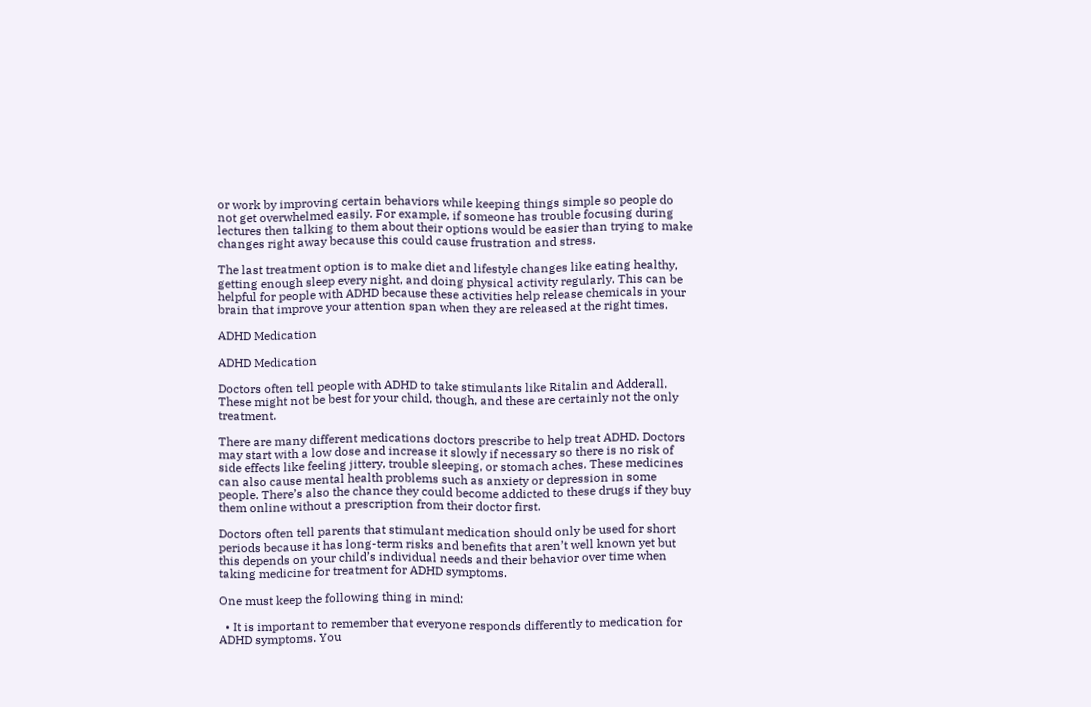or work by improving certain behaviors while keeping things simple so people do not get overwhelmed easily. For example, if someone has trouble focusing during lectures then talking to them about their options would be easier than trying to make changes right away because this could cause frustration and stress.

The last treatment option is to make diet and lifestyle changes like eating healthy, getting enough sleep every night, and doing physical activity regularly. This can be helpful for people with ADHD because these activities help release chemicals in your brain that improve your attention span when they are released at the right times.

ADHD Medication

ADHD Medication

Doctors often tell people with ADHD to take stimulants like Ritalin and Adderall. These might not be best for your child, though, and these are certainly not the only treatment.

There are many different medications doctors prescribe to help treat ADHD. Doctors may start with a low dose and increase it slowly if necessary so there is no risk of side effects like feeling jittery, trouble sleeping, or stomach aches. These medicines can also cause mental health problems such as anxiety or depression in some people. There’s also the chance they could become addicted to these drugs if they buy them online without a prescription from their doctor first.

Doctors often tell parents that stimulant medication should only be used for short periods because it has long-term risks and benefits that aren’t well known yet but this depends on your child’s individual needs and their behavior over time when taking medicine for treatment for ADHD symptoms.

One must keep the following thing in mind:

  • It is important to remember that everyone responds differently to medication for ADHD symptoms. You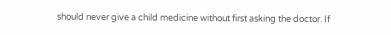should never give a child medicine without first asking the doctor. If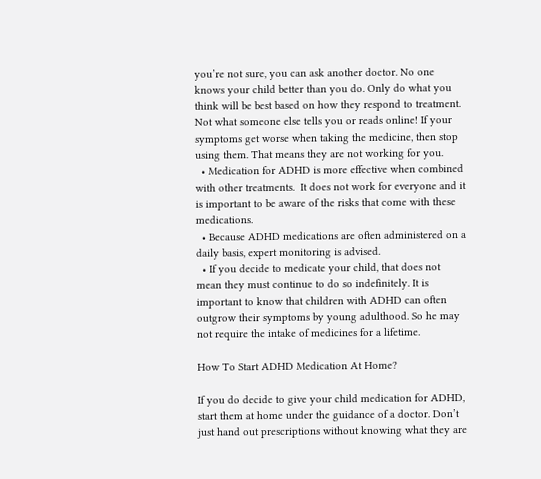you’re not sure, you can ask another doctor. No one knows your child better than you do. Only do what you think will be best based on how they respond to treatment. Not what someone else tells you or reads online! If your symptoms get worse when taking the medicine, then stop using them. That means they are not working for you.
  • Medication for ADHD is more effective when combined with other treatments.  It does not work for everyone and it is important to be aware of the risks that come with these medications.
  • Because ADHD medications are often administered on a daily basis, expert monitoring is advised.
  • If you decide to medicate your child, that does not mean they must continue to do so indefinitely. It is important to know that children with ADHD can often outgrow their symptoms by young adulthood. So he may not require the intake of medicines for a lifetime.

How To Start ADHD Medication At Home?

If you do decide to give your child medication for ADHD, start them at home under the guidance of a doctor. Don’t just hand out prescriptions without knowing what they are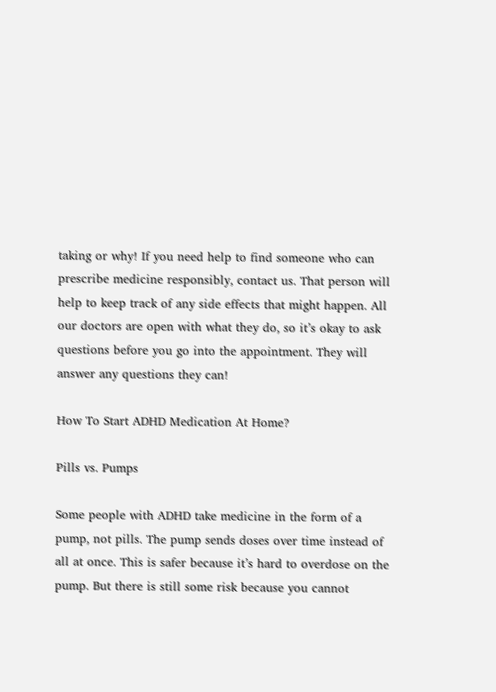taking or why! If you need help to find someone who can prescribe medicine responsibly, contact us. That person will help to keep track of any side effects that might happen. All our doctors are open with what they do, so it’s okay to ask questions before you go into the appointment. They will answer any questions they can!

How To Start ADHD Medication At Home?

Pills vs. Pumps

Some people with ADHD take medicine in the form of a pump, not pills. The pump sends doses over time instead of all at once. This is safer because it’s hard to overdose on the pump. But there is still some risk because you cannot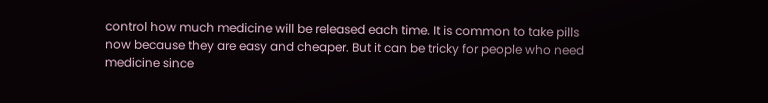control how much medicine will be released each time. It is common to take pills now because they are easy and cheaper. But it can be tricky for people who need medicine since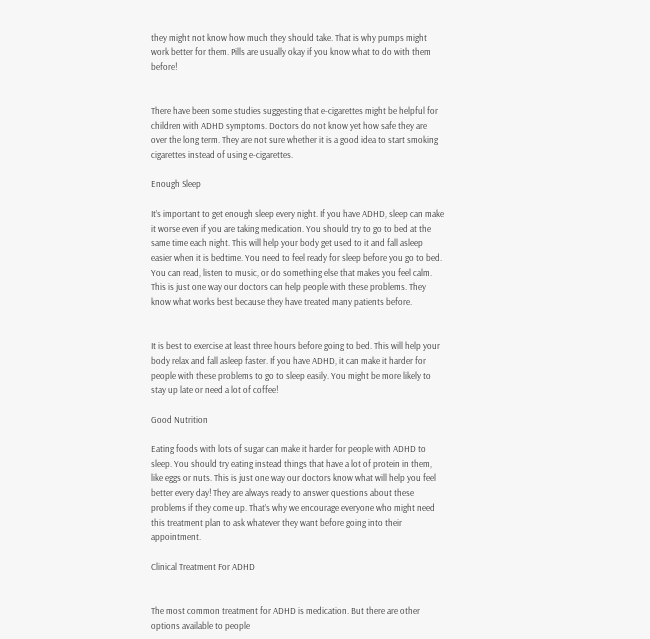they might not know how much they should take. That is why pumps might work better for them. Pills are usually okay if you know what to do with them before!


There have been some studies suggesting that e-cigarettes might be helpful for children with ADHD symptoms. Doctors do not know yet how safe they are over the long term. They are not sure whether it is a good idea to start smoking cigarettes instead of using e-cigarettes.

Enough Sleep

It’s important to get enough sleep every night. If you have ADHD, sleep can make it worse even if you are taking medication. You should try to go to bed at the same time each night. This will help your body get used to it and fall asleep easier when it is bedtime. You need to feel ready for sleep before you go to bed. You can read, listen to music, or do something else that makes you feel calm. This is just one way our doctors can help people with these problems. They know what works best because they have treated many patients before.


It is best to exercise at least three hours before going to bed. This will help your body relax and fall asleep faster. If you have ADHD, it can make it harder for people with these problems to go to sleep easily. You might be more likely to stay up late or need a lot of coffee!

Good Nutrition

Eating foods with lots of sugar can make it harder for people with ADHD to sleep. You should try eating instead things that have a lot of protein in them, like eggs or nuts. This is just one way our doctors know what will help you feel better every day! They are always ready to answer questions about these problems if they come up. That’s why we encourage everyone who might need this treatment plan to ask whatever they want before going into their appointment.

Clinical Treatment For ADHD


The most common treatment for ADHD is medication. But there are other options available to people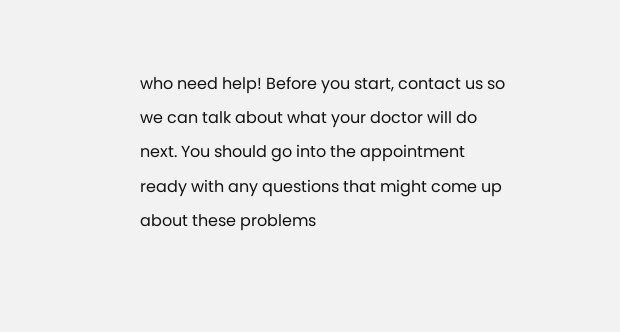who need help! Before you start, contact us so we can talk about what your doctor will do next. You should go into the appointment ready with any questions that might come up about these problems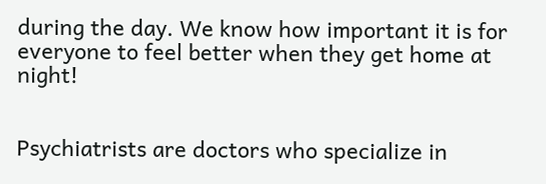during the day. We know how important it is for everyone to feel better when they get home at night!


Psychiatrists are doctors who specialize in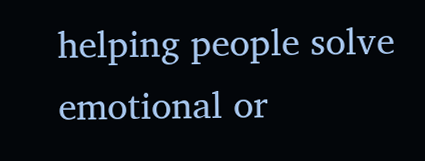helping people solve emotional or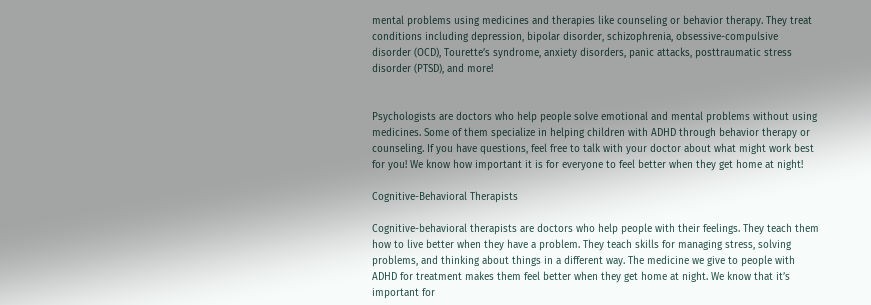mental problems using medicines and therapies like counseling or behavior therapy. They treat conditions including depression, bipolar disorder, schizophrenia, obsessive-compulsive disorder (OCD), Tourette’s syndrome, anxiety disorders, panic attacks, posttraumatic stress disorder (PTSD), and more!


Psychologists are doctors who help people solve emotional and mental problems without using medicines. Some of them specialize in helping children with ADHD through behavior therapy or counseling. If you have questions, feel free to talk with your doctor about what might work best for you! We know how important it is for everyone to feel better when they get home at night!

Cognitive-Behavioral Therapists

Cognitive-behavioral therapists are doctors who help people with their feelings. They teach them how to live better when they have a problem. They teach skills for managing stress, solving problems, and thinking about things in a different way. The medicine we give to people with ADHD for treatment makes them feel better when they get home at night. We know that it’s important for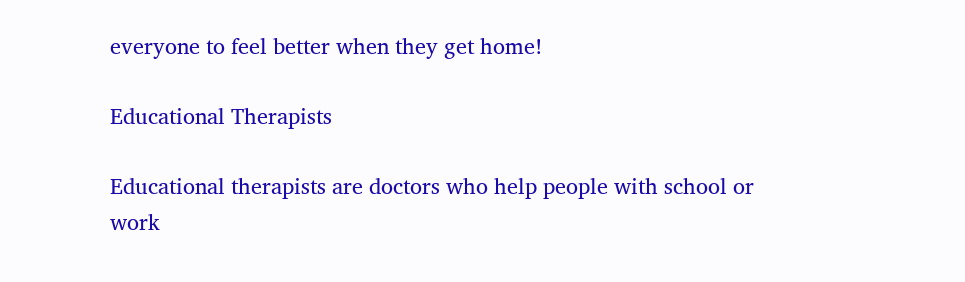everyone to feel better when they get home!

Educational Therapists

Educational therapists are doctors who help people with school or work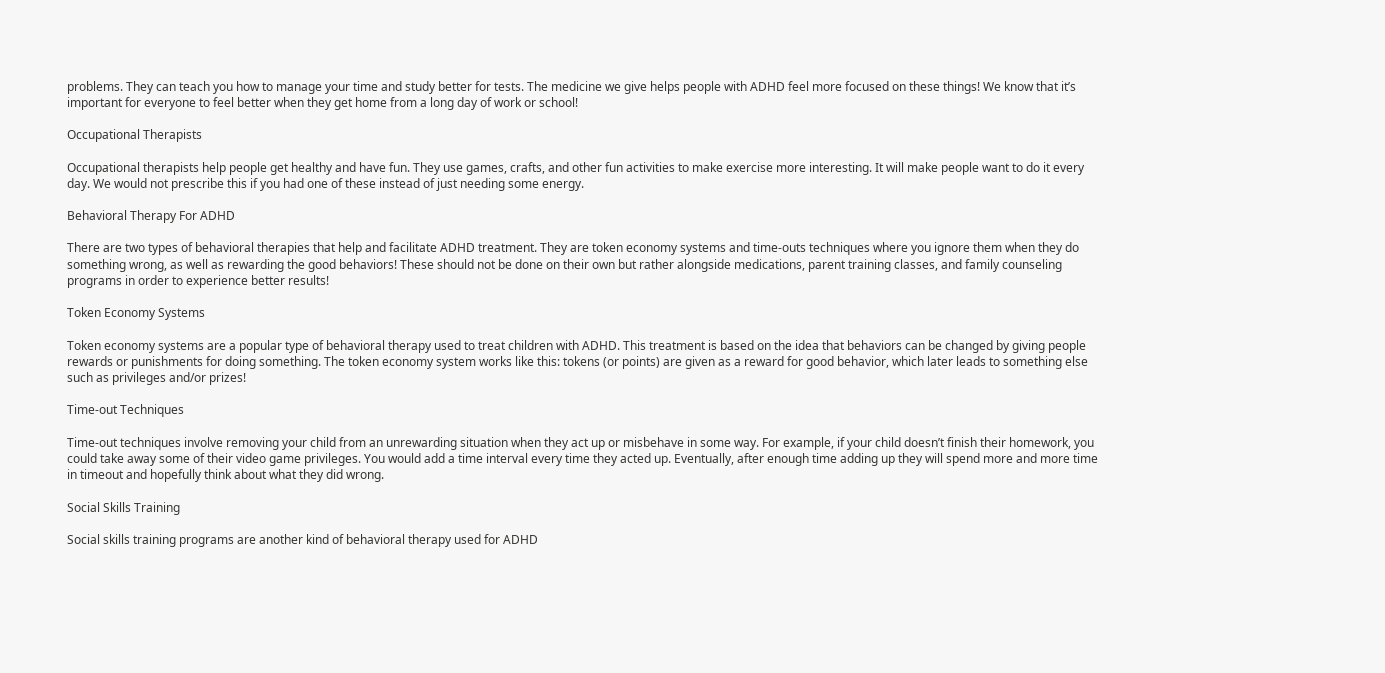problems. They can teach you how to manage your time and study better for tests. The medicine we give helps people with ADHD feel more focused on these things! We know that it’s important for everyone to feel better when they get home from a long day of work or school!

Occupational Therapists

Occupational therapists help people get healthy and have fun. They use games, crafts, and other fun activities to make exercise more interesting. It will make people want to do it every day. We would not prescribe this if you had one of these instead of just needing some energy.

Behavioral Therapy For ADHD

There are two types of behavioral therapies that help and facilitate ADHD treatment. They are token economy systems and time-outs techniques where you ignore them when they do something wrong, as well as rewarding the good behaviors! These should not be done on their own but rather alongside medications, parent training classes, and family counseling programs in order to experience better results!

Token Economy Systems

Token economy systems are a popular type of behavioral therapy used to treat children with ADHD. This treatment is based on the idea that behaviors can be changed by giving people rewards or punishments for doing something. The token economy system works like this: tokens (or points) are given as a reward for good behavior, which later leads to something else such as privileges and/or prizes!

Time-out Techniques

Time-out techniques involve removing your child from an unrewarding situation when they act up or misbehave in some way. For example, if your child doesn’t finish their homework, you could take away some of their video game privileges. You would add a time interval every time they acted up. Eventually, after enough time adding up they will spend more and more time in timeout and hopefully think about what they did wrong.

Social Skills Training

Social skills training programs are another kind of behavioral therapy used for ADHD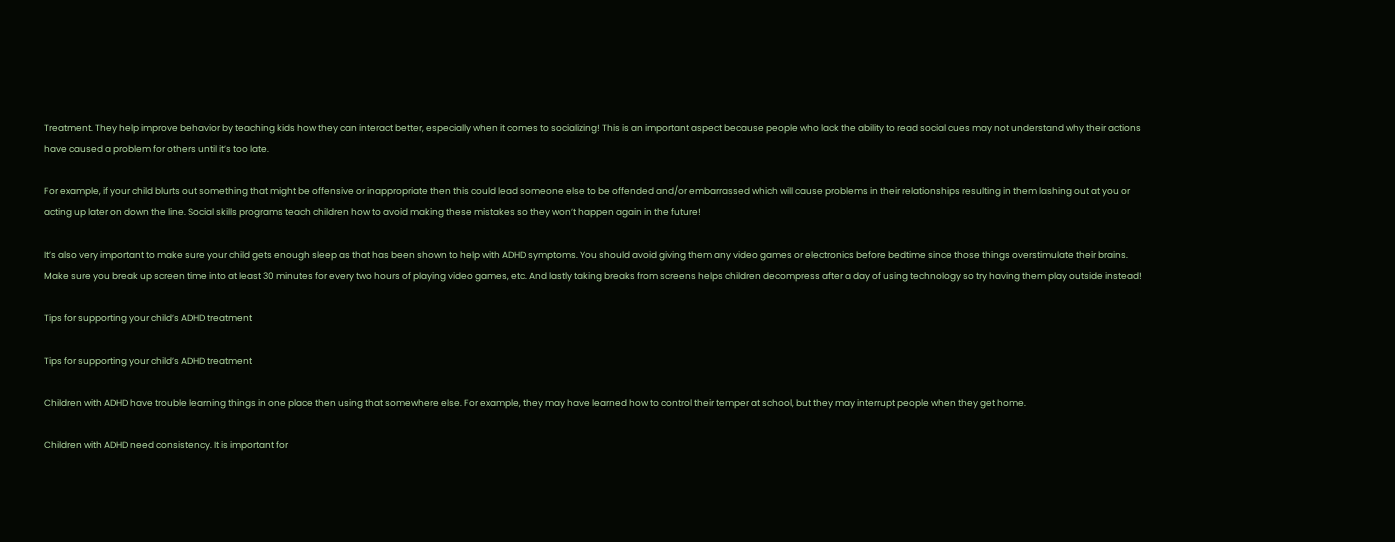Treatment. They help improve behavior by teaching kids how they can interact better, especially when it comes to socializing! This is an important aspect because people who lack the ability to read social cues may not understand why their actions have caused a problem for others until it’s too late.

For example, if your child blurts out something that might be offensive or inappropriate then this could lead someone else to be offended and/or embarrassed which will cause problems in their relationships resulting in them lashing out at you or acting up later on down the line. Social skills programs teach children how to avoid making these mistakes so they won’t happen again in the future!

It’s also very important to make sure your child gets enough sleep as that has been shown to help with ADHD symptoms. You should avoid giving them any video games or electronics before bedtime since those things overstimulate their brains. Make sure you break up screen time into at least 30 minutes for every two hours of playing video games, etc. And lastly taking breaks from screens helps children decompress after a day of using technology so try having them play outside instead!

Tips for supporting your child’s ADHD treatment

Tips for supporting your child’s ADHD treatment

Children with ADHD have trouble learning things in one place then using that somewhere else. For example, they may have learned how to control their temper at school, but they may interrupt people when they get home.

Children with ADHD need consistency. It is important for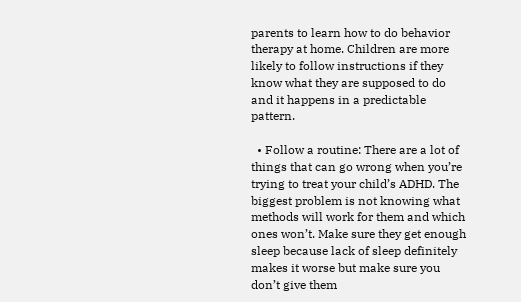parents to learn how to do behavior therapy at home. Children are more likely to follow instructions if they know what they are supposed to do and it happens in a predictable pattern.

  • Follow a routine: There are a lot of things that can go wrong when you’re trying to treat your child’s ADHD. The biggest problem is not knowing what methods will work for them and which ones won’t. Make sure they get enough sleep because lack of sleep definitely makes it worse but make sure you don’t give them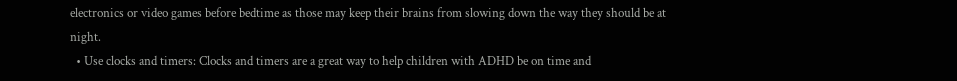electronics or video games before bedtime as those may keep their brains from slowing down the way they should be at night.
  • Use clocks and timers: Clocks and timers are a great way to help children with ADHD be on time and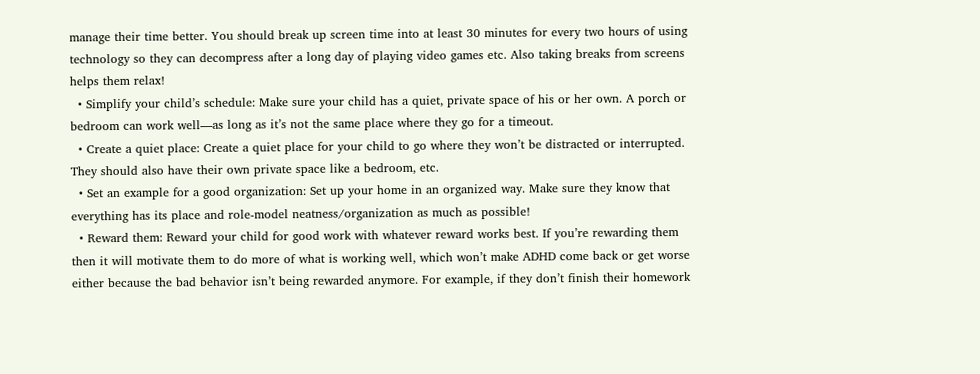manage their time better. You should break up screen time into at least 30 minutes for every two hours of using technology so they can decompress after a long day of playing video games etc. Also taking breaks from screens helps them relax!
  • Simplify your child’s schedule: Make sure your child has a quiet, private space of his or her own. A porch or bedroom can work well—as long as it’s not the same place where they go for a timeout.
  • Create a quiet place: Create a quiet place for your child to go where they won’t be distracted or interrupted. They should also have their own private space like a bedroom, etc.
  • Set an example for a good organization: Set up your home in an organized way. Make sure they know that everything has its place and role-model neatness/organization as much as possible!
  • Reward them: Reward your child for good work with whatever reward works best. If you’re rewarding them then it will motivate them to do more of what is working well, which won’t make ADHD come back or get worse either because the bad behavior isn’t being rewarded anymore. For example, if they don’t finish their homework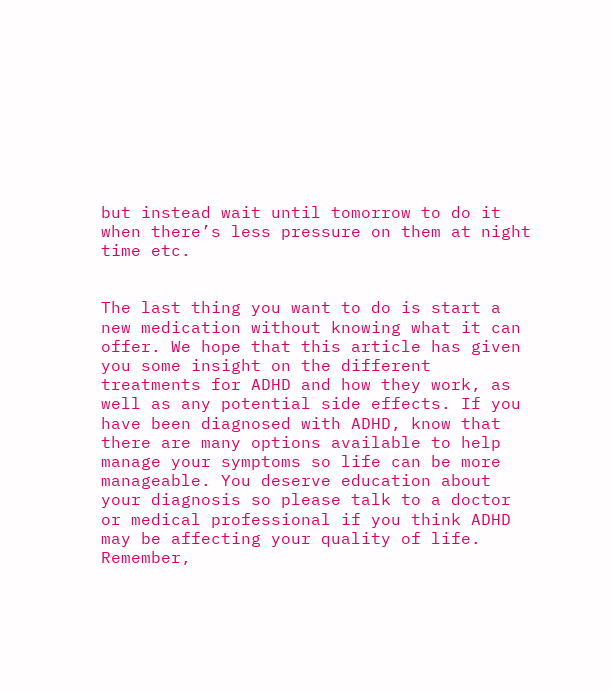but instead wait until tomorrow to do it when there’s less pressure on them at night time etc.


The last thing you want to do is start a new medication without knowing what it can offer. We hope that this article has given you some insight on the different treatments for ADHD and how they work, as well as any potential side effects. If you have been diagnosed with ADHD, know that there are many options available to help manage your symptoms so life can be more manageable. You deserve education about your diagnosis so please talk to a doctor or medical professional if you think ADHD may be affecting your quality of life. Remember,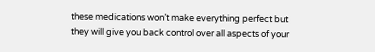these medications won’t make everything perfect but they will give you back control over all aspects of your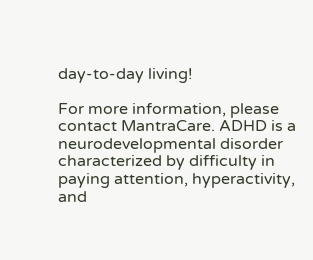day-to-day living!

For more information, please contact MantraCare. ADHD is a neurodevelopmental disorder characterized by difficulty in paying attention, hyperactivity, and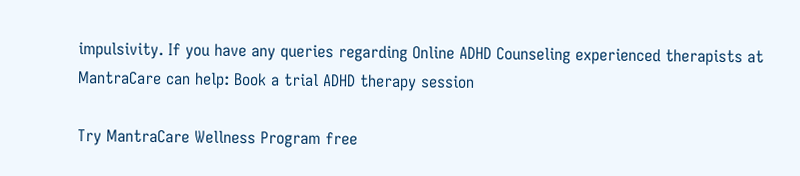impulsivity. If you have any queries regarding Online ADHD Counseling experienced therapists at MantraCare can help: Book a trial ADHD therapy session

Try MantraCare Wellness Program free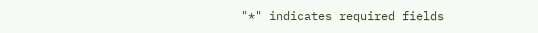"*" indicates required fields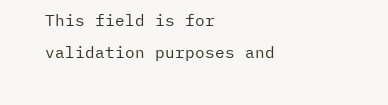This field is for validation purposes and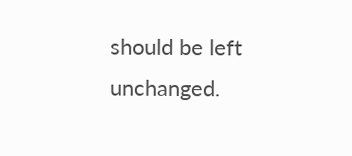should be left unchanged.